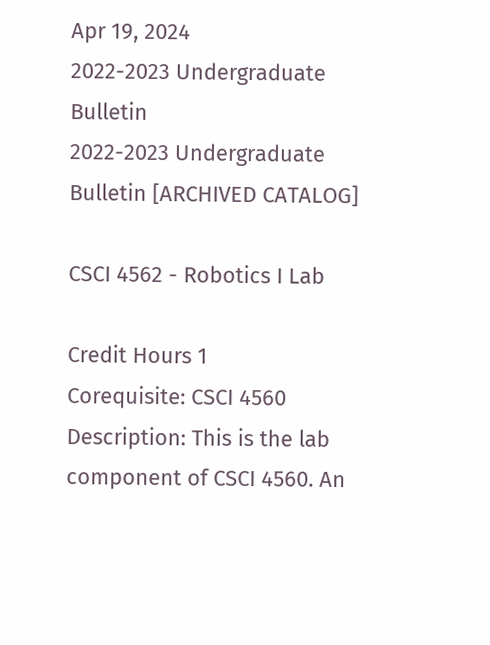Apr 19, 2024
2022-2023 Undergraduate Bulletin
2022-2023 Undergraduate Bulletin [ARCHIVED CATALOG]

CSCI 4562 - Robotics I Lab

Credit Hours 1
Corequisite: CSCI 4560
Description: This is the lab component of CSCI 4560. An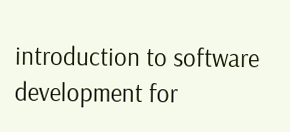introduction to software development for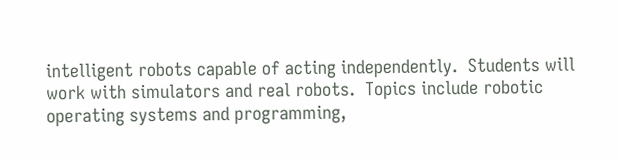intelligent robots capable of acting independently.  Students will work with simulators and real robots.  Topics include robotic operating systems and programming,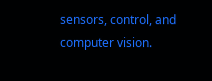sensors, control, and computer vision.